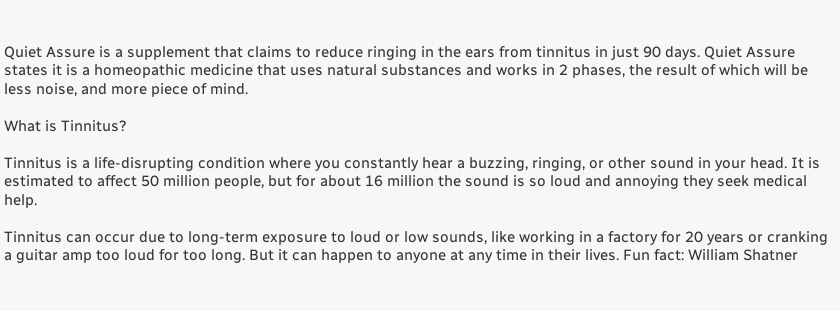Quiet Assure is a supplement that claims to reduce ringing in the ears from tinnitus in just 90 days. Quiet Assure states it is a homeopathic medicine that uses natural substances and works in 2 phases, the result of which will be less noise, and more piece of mind.

What is Tinnitus?

Tinnitus is a life-disrupting condition where you constantly hear a buzzing, ringing, or other sound in your head. It is estimated to affect 50 million people, but for about 16 million the sound is so loud and annoying they seek medical help.

Tinnitus can occur due to long-term exposure to loud or low sounds, like working in a factory for 20 years or cranking a guitar amp too loud for too long. But it can happen to anyone at any time in their lives. Fun fact: William Shatner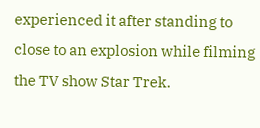experienced it after standing to close to an explosion while filming the TV show Star Trek.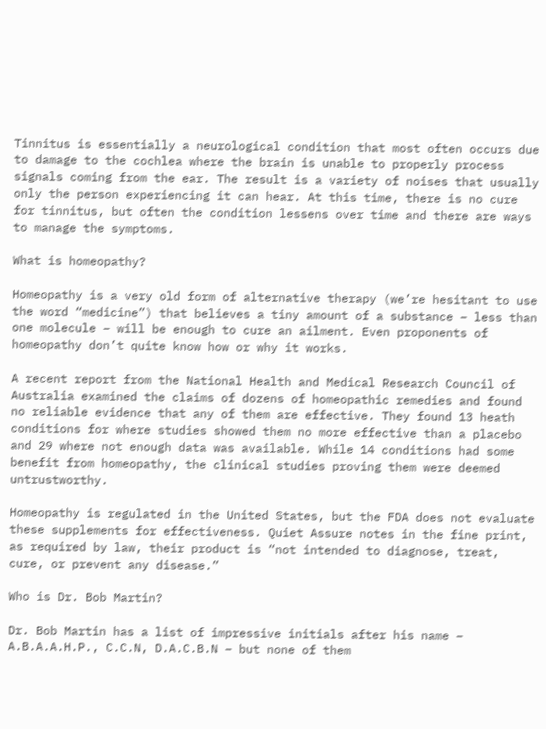Tinnitus is essentially a neurological condition that most often occurs due to damage to the cochlea where the brain is unable to properly process signals coming from the ear. The result is a variety of noises that usually only the person experiencing it can hear. At this time, there is no cure for tinnitus, but often the condition lessens over time and there are ways to manage the symptoms.

What is homeopathy?

Homeopathy is a very old form of alternative therapy (we’re hesitant to use the word “medicine”) that believes a tiny amount of a substance – less than one molecule – will be enough to cure an ailment. Even proponents of homeopathy don’t quite know how or why it works.

A recent report from the National Health and Medical Research Council of Australia examined the claims of dozens of homeopathic remedies and found no reliable evidence that any of them are effective. They found 13 heath conditions for where studies showed them no more effective than a placebo and 29 where not enough data was available. While 14 conditions had some benefit from homeopathy, the clinical studies proving them were deemed untrustworthy.

Homeopathy is regulated in the United States, but the FDA does not evaluate these supplements for effectiveness. Quiet Assure notes in the fine print, as required by law, their product is “not intended to diagnose, treat, cure, or prevent any disease.”

Who is Dr. Bob Martin?

Dr. Bob Martin has a list of impressive initials after his name – A.B.A.A.H.P., C.C.N, D.A.C.B.N – but none of them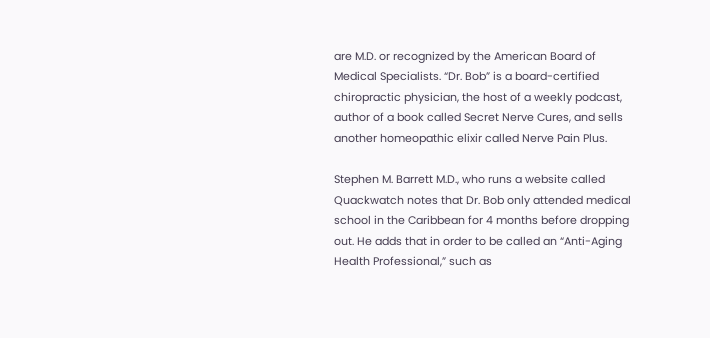are M.D. or recognized by the American Board of Medical Specialists. “Dr. Bob” is a board-certified chiropractic physician, the host of a weekly podcast, author of a book called Secret Nerve Cures, and sells another homeopathic elixir called Nerve Pain Plus.

Stephen M. Barrett M.D., who runs a website called Quackwatch notes that Dr. Bob only attended medical school in the Caribbean for 4 months before dropping out. He adds that in order to be called an “Anti-Aging Health Professional,” such as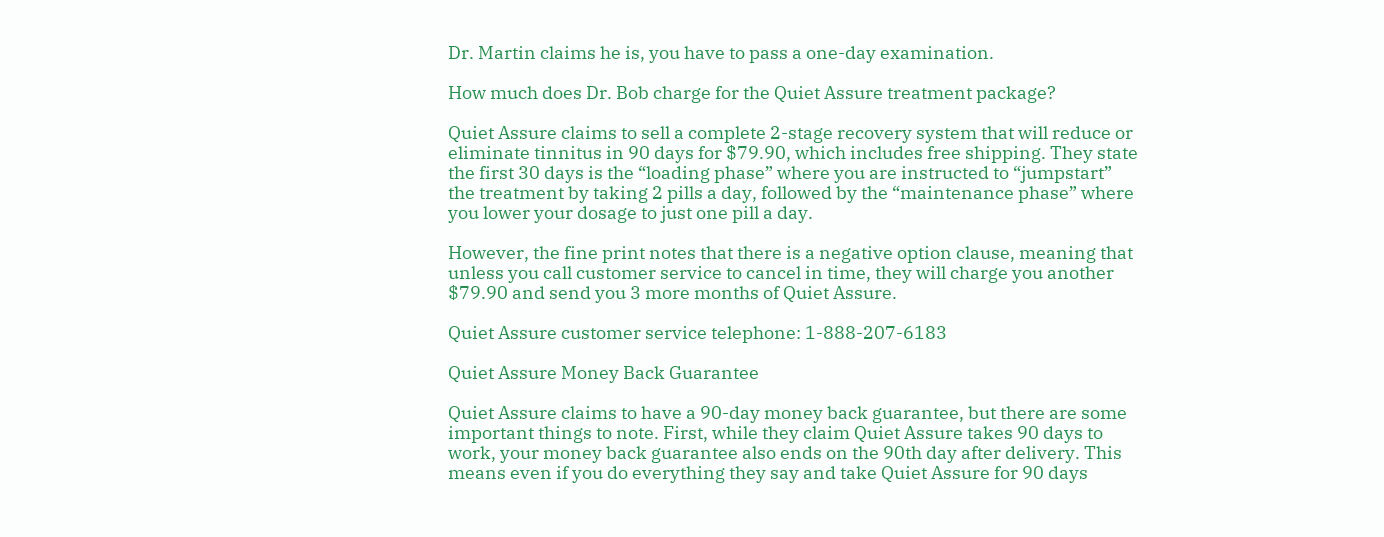Dr. Martin claims he is, you have to pass a one-day examination.

How much does Dr. Bob charge for the Quiet Assure treatment package?

Quiet Assure claims to sell a complete 2-stage recovery system that will reduce or eliminate tinnitus in 90 days for $79.90, which includes free shipping. They state the first 30 days is the “loading phase” where you are instructed to “jumpstart” the treatment by taking 2 pills a day, followed by the “maintenance phase” where you lower your dosage to just one pill a day.

However, the fine print notes that there is a negative option clause, meaning that unless you call customer service to cancel in time, they will charge you another $79.90 and send you 3 more months of Quiet Assure.

Quiet Assure customer service telephone: 1-888-207-6183

Quiet Assure Money Back Guarantee

Quiet Assure claims to have a 90-day money back guarantee, but there are some important things to note. First, while they claim Quiet Assure takes 90 days to work, your money back guarantee also ends on the 90th day after delivery. This means even if you do everything they say and take Quiet Assure for 90 days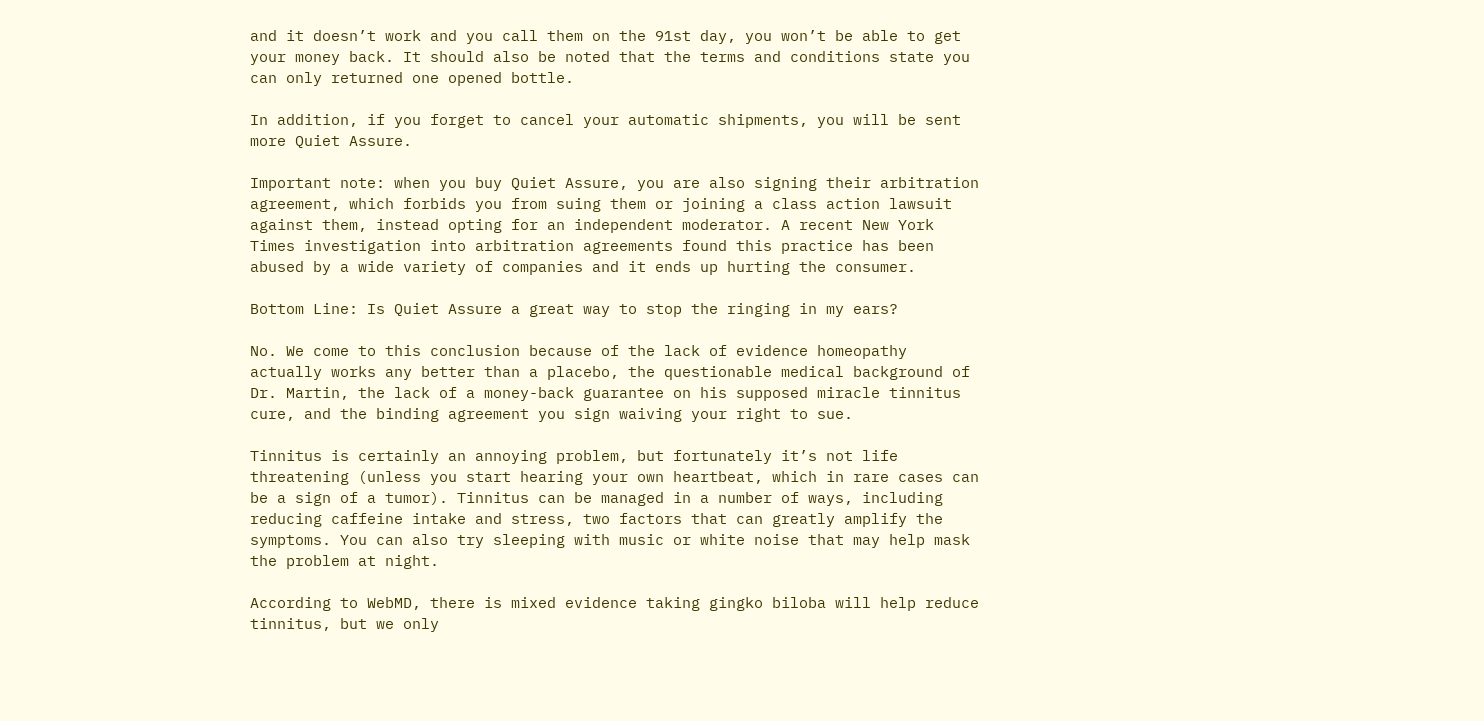and it doesn’t work and you call them on the 91st day, you won’t be able to get your money back. It should also be noted that the terms and conditions state you can only returned one opened bottle.

In addition, if you forget to cancel your automatic shipments, you will be sent more Quiet Assure.

Important note: when you buy Quiet Assure, you are also signing their arbitration agreement, which forbids you from suing them or joining a class action lawsuit against them, instead opting for an independent moderator. A recent New York Times investigation into arbitration agreements found this practice has been abused by a wide variety of companies and it ends up hurting the consumer.

Bottom Line: Is Quiet Assure a great way to stop the ringing in my ears?

No. We come to this conclusion because of the lack of evidence homeopathy actually works any better than a placebo, the questionable medical background of Dr. Martin, the lack of a money-back guarantee on his supposed miracle tinnitus cure, and the binding agreement you sign waiving your right to sue.

Tinnitus is certainly an annoying problem, but fortunately it’s not life threatening (unless you start hearing your own heartbeat, which in rare cases can be a sign of a tumor). Tinnitus can be managed in a number of ways, including reducing caffeine intake and stress, two factors that can greatly amplify the symptoms. You can also try sleeping with music or white noise that may help mask the problem at night.

According to WebMD, there is mixed evidence taking gingko biloba will help reduce tinnitus, but we only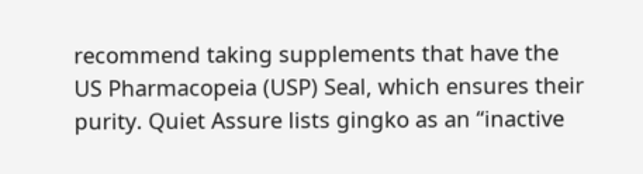recommend taking supplements that have the US Pharmacopeia (USP) Seal, which ensures their purity. Quiet Assure lists gingko as an “inactive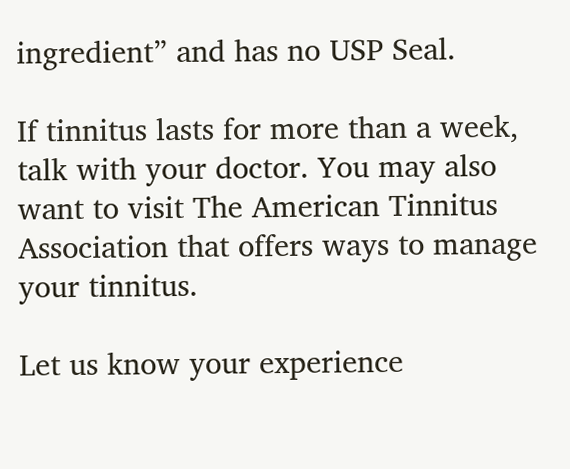ingredient” and has no USP Seal.

If tinnitus lasts for more than a week, talk with your doctor. You may also want to visit The American Tinnitus Association that offers ways to manage your tinnitus.

Let us know your experience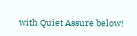with Quiet Assure below!